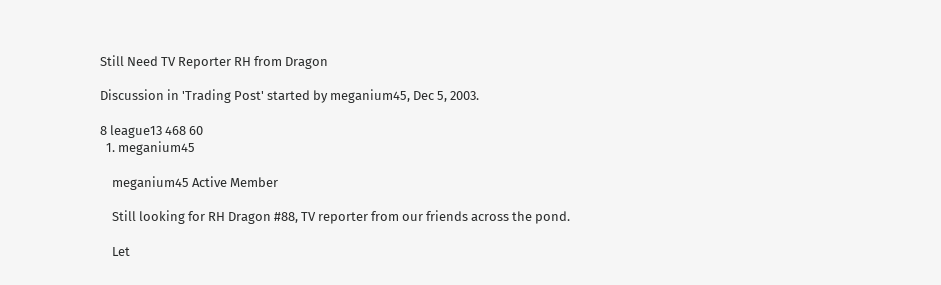Still Need TV Reporter RH from Dragon

Discussion in 'Trading Post' started by meganium45, Dec 5, 2003.

8 league13 468 60
  1. meganium45

    meganium45 Active Member

    Still looking for RH Dragon #88, TV reporter from our friends across the pond.

    Let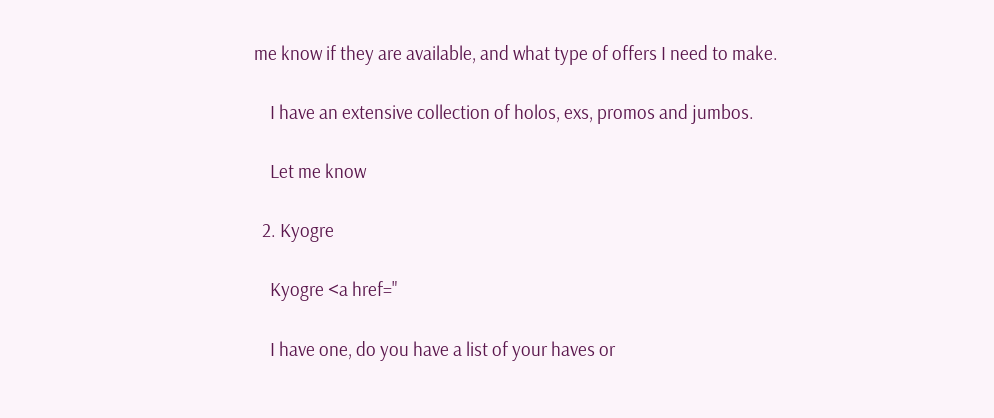me know if they are available, and what type of offers I need to make.

    I have an extensive collection of holos, exs, promos and jumbos.

    Let me know

  2. Kyogre

    Kyogre <a href="

    I have one, do you have a list of your haves or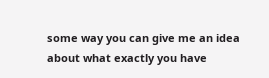some way you can give me an idea about what exactly you have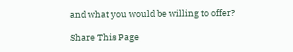and what you would be willing to offer?

Share This Page